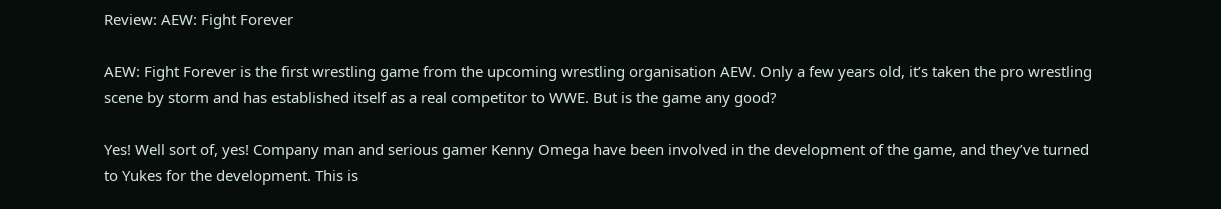Review: AEW: Fight Forever

AEW: Fight Forever is the first wrestling game from the upcoming wrestling organisation AEW. Only a few years old, it’s taken the pro wrestling scene by storm and has established itself as a real competitor to WWE. But is the game any good?

Yes! Well sort of, yes! Company man and serious gamer Kenny Omega have been involved in the development of the game, and they’ve turned to Yukes for the development. This is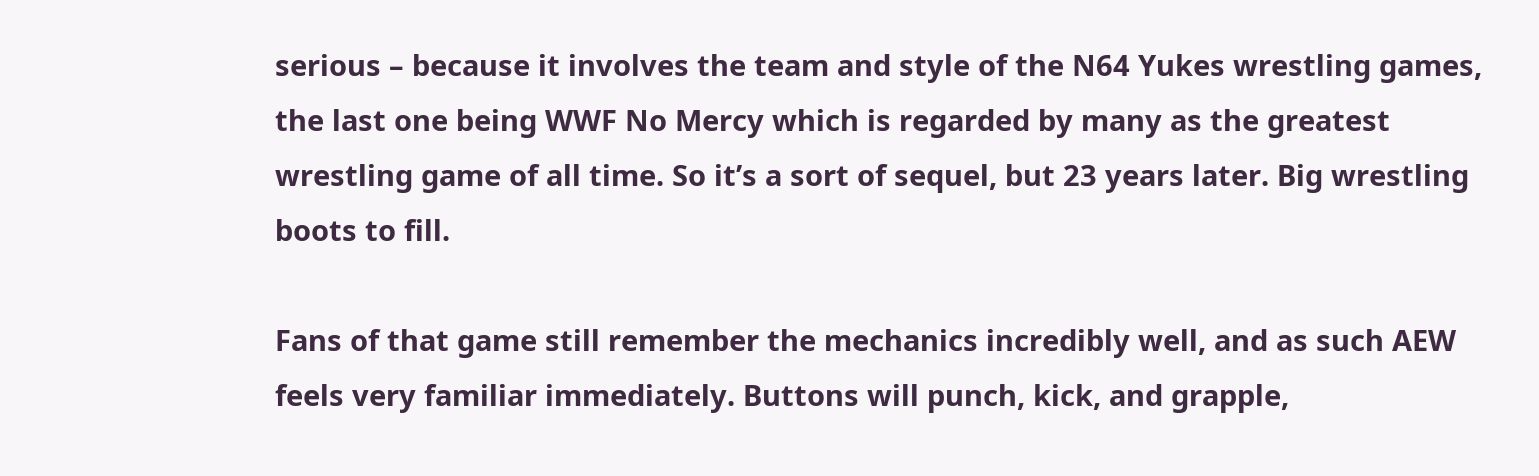serious – because it involves the team and style of the N64 Yukes wrestling games, the last one being WWF No Mercy which is regarded by many as the greatest wrestling game of all time. So it’s a sort of sequel, but 23 years later. Big wrestling boots to fill.

Fans of that game still remember the mechanics incredibly well, and as such AEW feels very familiar immediately. Buttons will punch, kick, and grapple,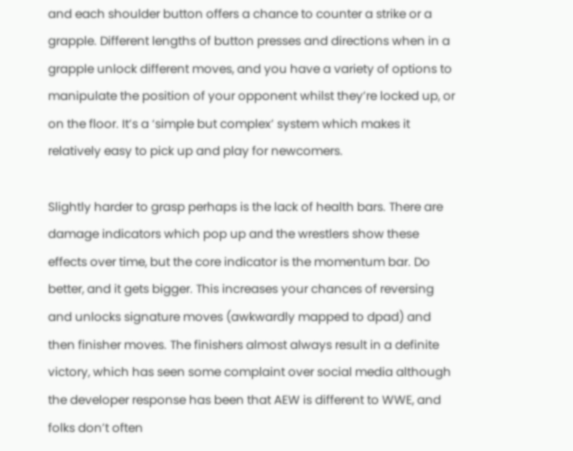and each shoulder button offers a chance to counter a strike or a grapple. Different lengths of button presses and directions when in a grapple unlock different moves, and you have a variety of options to manipulate the position of your opponent whilst they’re locked up, or on the floor. It’s a ‘simple but complex’ system which makes it relatively easy to pick up and play for newcomers.

Slightly harder to grasp perhaps is the lack of health bars. There are damage indicators which pop up and the wrestlers show these effects over time, but the core indicator is the momentum bar. Do better, and it gets bigger. This increases your chances of reversing and unlocks signature moves (awkwardly mapped to dpad) and then finisher moves. The finishers almost always result in a definite victory, which has seen some complaint over social media although the developer response has been that AEW is different to WWE, and folks don’t often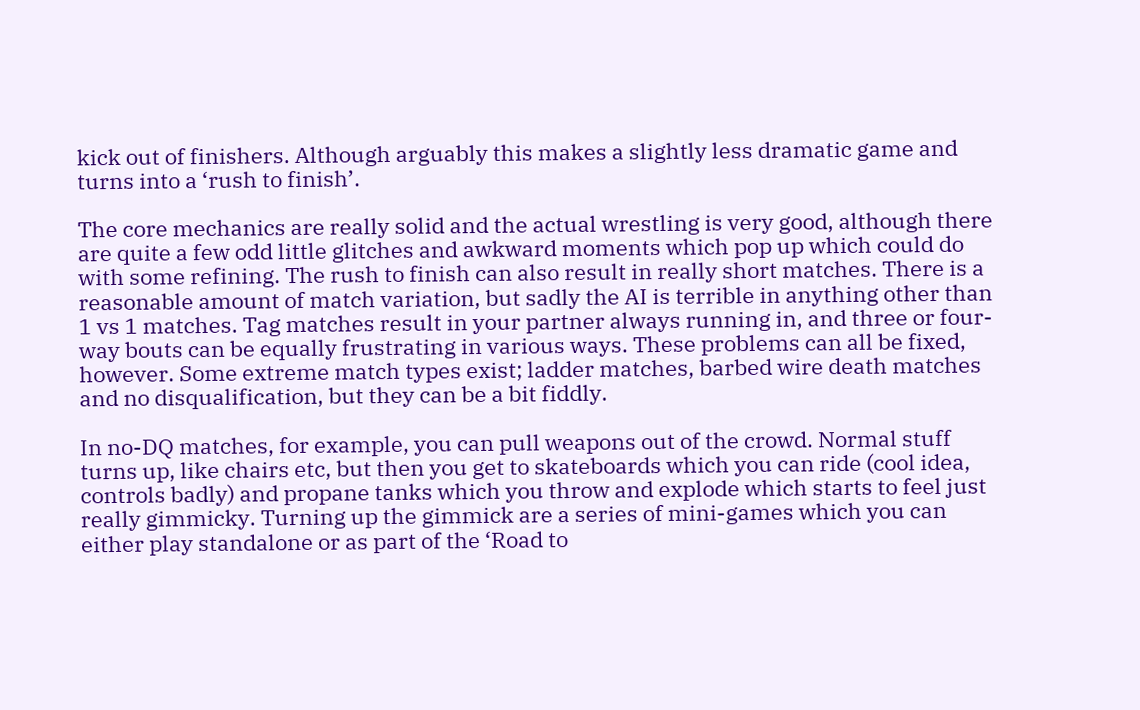kick out of finishers. Although arguably this makes a slightly less dramatic game and turns into a ‘rush to finish’.

The core mechanics are really solid and the actual wrestling is very good, although there are quite a few odd little glitches and awkward moments which pop up which could do with some refining. The rush to finish can also result in really short matches. There is a reasonable amount of match variation, but sadly the AI is terrible in anything other than 1 vs 1 matches. Tag matches result in your partner always running in, and three or four-way bouts can be equally frustrating in various ways. These problems can all be fixed, however. Some extreme match types exist; ladder matches, barbed wire death matches and no disqualification, but they can be a bit fiddly.

In no-DQ matches, for example, you can pull weapons out of the crowd. Normal stuff turns up, like chairs etc, but then you get to skateboards which you can ride (cool idea, controls badly) and propane tanks which you throw and explode which starts to feel just really gimmicky. Turning up the gimmick are a series of mini-games which you can either play standalone or as part of the ‘Road to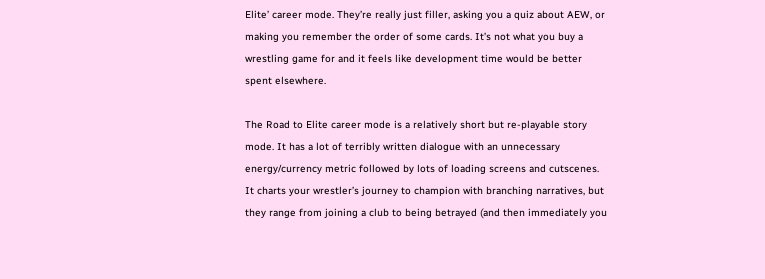Elite’ career mode. They’re really just filler, asking you a quiz about AEW, or making you remember the order of some cards. It’s not what you buy a wrestling game for and it feels like development time would be better spent elsewhere.

The Road to Elite career mode is a relatively short but re-playable story mode. It has a lot of terribly written dialogue with an unnecessary energy/currency metric followed by lots of loading screens and cutscenes. It charts your wrestler’s journey to champion with branching narratives, but they range from joining a club to being betrayed (and then immediately you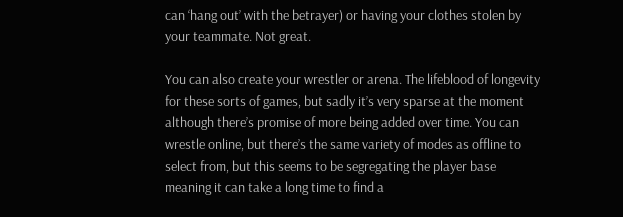can ‘hang out’ with the betrayer) or having your clothes stolen by your teammate. Not great.

You can also create your wrestler or arena. The lifeblood of longevity for these sorts of games, but sadly it’s very sparse at the moment although there’s promise of more being added over time. You can wrestle online, but there’s the same variety of modes as offline to select from, but this seems to be segregating the player base meaning it can take a long time to find a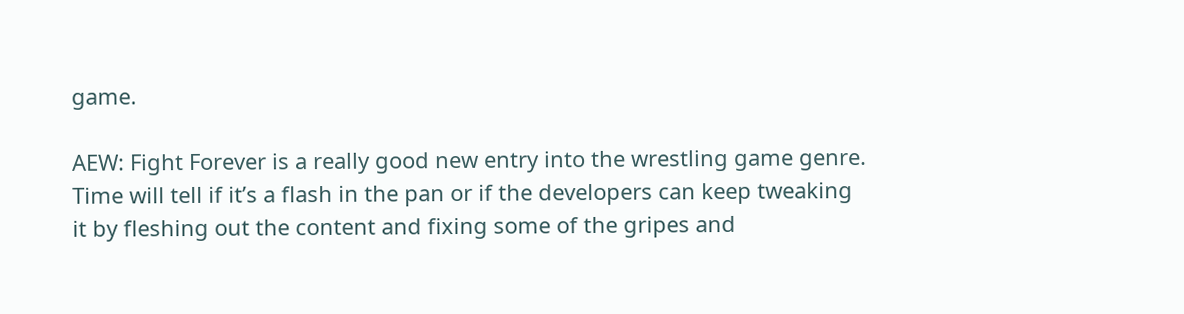game.

AEW: Fight Forever is a really good new entry into the wrestling game genre. Time will tell if it’s a flash in the pan or if the developers can keep tweaking it by fleshing out the content and fixing some of the gripes and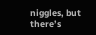niggles, but there’s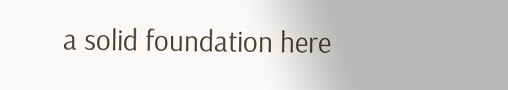a solid foundation here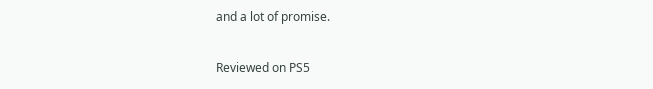and a lot of promise.

Reviewed on PS5